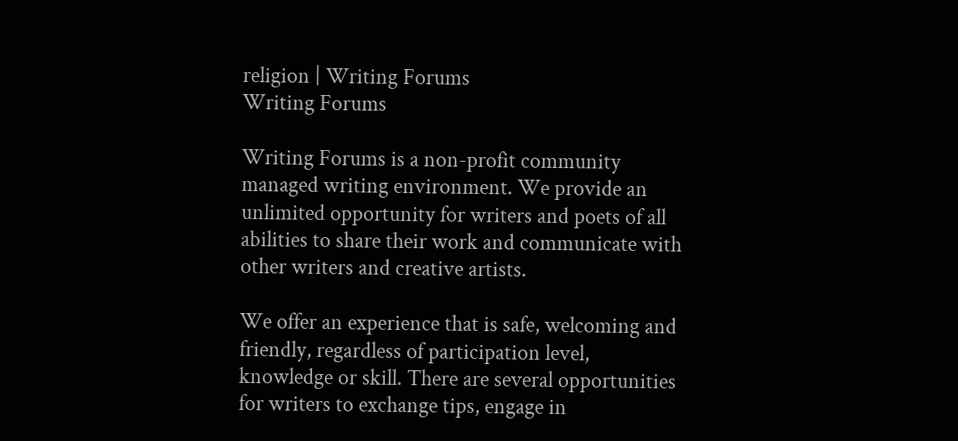religion | Writing Forums
Writing Forums

Writing Forums is a non-profit community managed writing environment. We provide an unlimited opportunity for writers and poets of all abilities to share their work and communicate with other writers and creative artists.

We offer an experience that is safe, welcoming and friendly, regardless of participation level, knowledge or skill. There are several opportunities for writers to exchange tips, engage in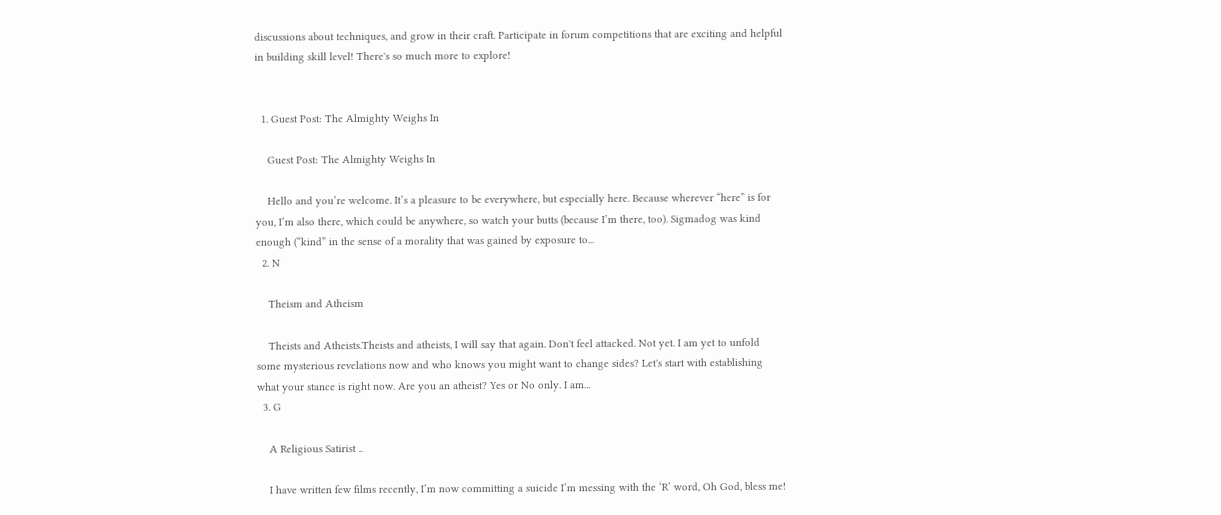discussions about techniques, and grow in their craft. Participate in forum competitions that are exciting and helpful in building skill level! There's so much more to explore!


  1. Guest Post: The Almighty Weighs In

    Guest Post: The Almighty Weighs In

    Hello and you’re welcome. It’s a pleasure to be everywhere, but especially here. Because wherever “here” is for you, I’m also there, which could be anywhere, so watch your butts (because I’m there, too). Sigmadog was kind enough (“kind” in the sense of a morality that was gained by exposure to...
  2. N

    Theism and Atheism

    Theists and Atheists.Theists and atheists, I will say that again. Don't feel attacked. Not yet. I am yet to unfold some mysterious revelations now and who knows you might want to change sides? Let's start with establishing what your stance is right now. Are you an atheist? Yes or No only. I am...
  3. G

    A Religious Satirist ..

    I have written few films recently, I’m now committing a suicide I’m messing with the ‘R’ word, Oh God, bless me!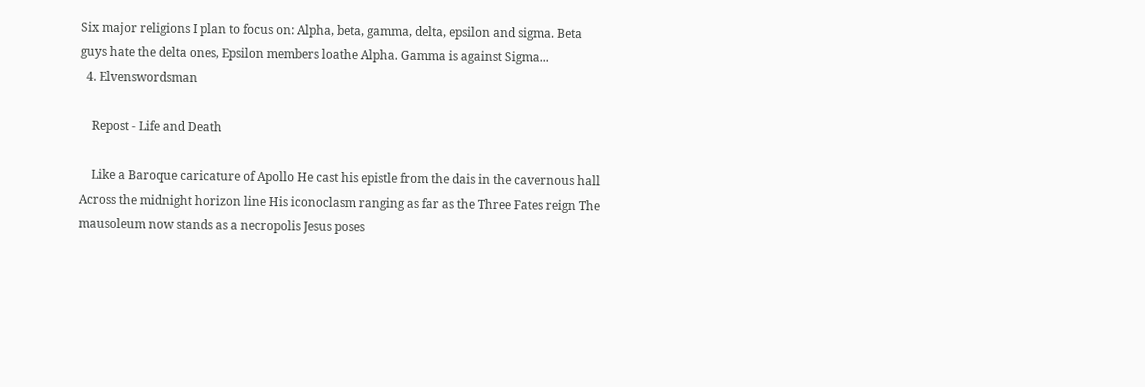Six major religions I plan to focus on: Alpha, beta, gamma, delta, epsilon and sigma. Beta guys hate the delta ones, Epsilon members loathe Alpha. Gamma is against Sigma...
  4. Elvenswordsman

    Repost - Life and Death

    Like a Baroque caricature of Apollo He cast his epistle from the dais in the cavernous hall Across the midnight horizon line His iconoclasm ranging as far as the Three Fates reign The mausoleum now stands as a necropolis Jesus poses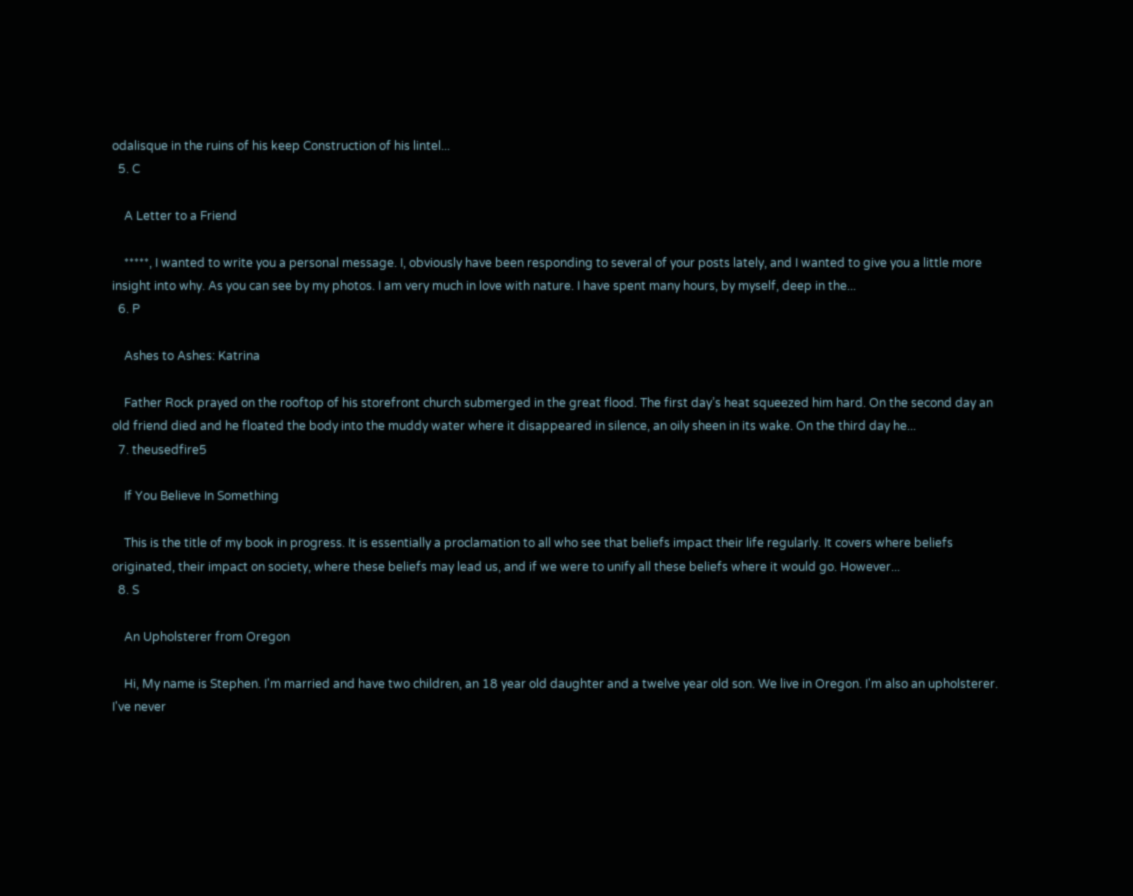odalisque in the ruins of his keep Construction of his lintel...
  5. C

    A Letter to a Friend

    *****, I wanted to write you a personal message. I, obviously have been responding to several of your posts lately, and I wanted to give you a little more insight into why. As you can see by my photos. I am very much in love with nature. I have spent many hours, by myself, deep in the...
  6. P

    Ashes to Ashes: Katrina

    Father Rock prayed on the rooftop of his storefront church submerged in the great flood. The first day’s heat squeezed him hard. On the second day an old friend died and he floated the body into the muddy water where it disappeared in silence, an oily sheen in its wake. On the third day he...
  7. theusedfire5

    If You Believe In Something

    This is the title of my book in progress. It is essentially a proclamation to all who see that beliefs impact their life regularly. It covers where beliefs originated, their impact on society, where these beliefs may lead us, and if we were to unify all these beliefs where it would go. However...
  8. S

    An Upholsterer from Oregon

    Hi, My name is Stephen. I'm married and have two children, an 18 year old daughter and a twelve year old son. We live in Oregon. I'm also an upholsterer. I've never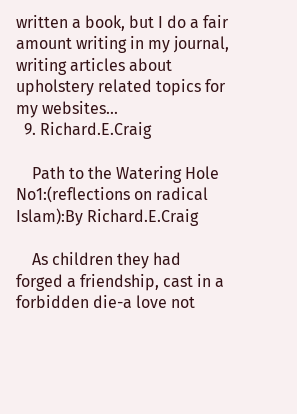written a book, but I do a fair amount writing in my journal, writing articles about upholstery related topics for my websites...
  9. Richard.E.Craig

    Path to the Watering Hole No1:(reflections on radical Islam):By Richard.E.Craig

    As children they had forged a friendship, cast in a forbidden die-a love not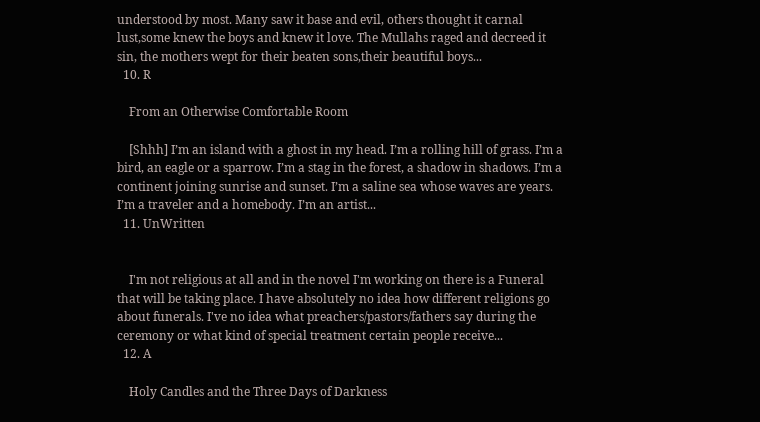understood by most. Many saw it base and evil, others thought it carnal lust,some knew the boys and knew it love. The Mullahs raged and decreed it sin, the mothers wept for their beaten sons,their beautiful boys...
  10. R

    From an Otherwise Comfortable Room

    [Shhh] I’m an island with a ghost in my head. I’m a rolling hill of grass. I’m a bird, an eagle or a sparrow. I’m a stag in the forest, a shadow in shadows. I’m a continent joining sunrise and sunset. I’m a saline sea whose waves are years. I’m a traveler and a homebody. I’m an artist...
  11. UnWritten


    I'm not religious at all and in the novel I'm working on there is a Funeral that will be taking place. I have absolutely no idea how different religions go about funerals. I've no idea what preachers/pastors/fathers say during the ceremony or what kind of special treatment certain people receive...
  12. A

    Holy Candles and the Three Days of Darkness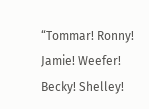“Tommar! Ronny! Jamie! Weefer! Becky! Shelley!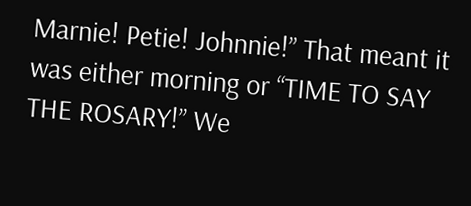Marnie! Petie! Johnnie!” That meant it was either morning or “TIME TO SAY THE ROSARY!” We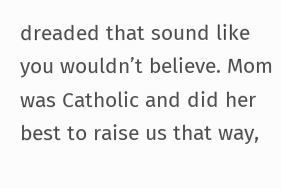dreaded that sound like you wouldn’t believe. Mom was Catholic and did her best to raise us that way,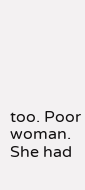too. Poor woman. She had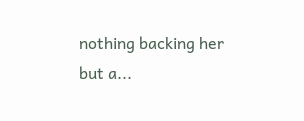nothing backing her but a...